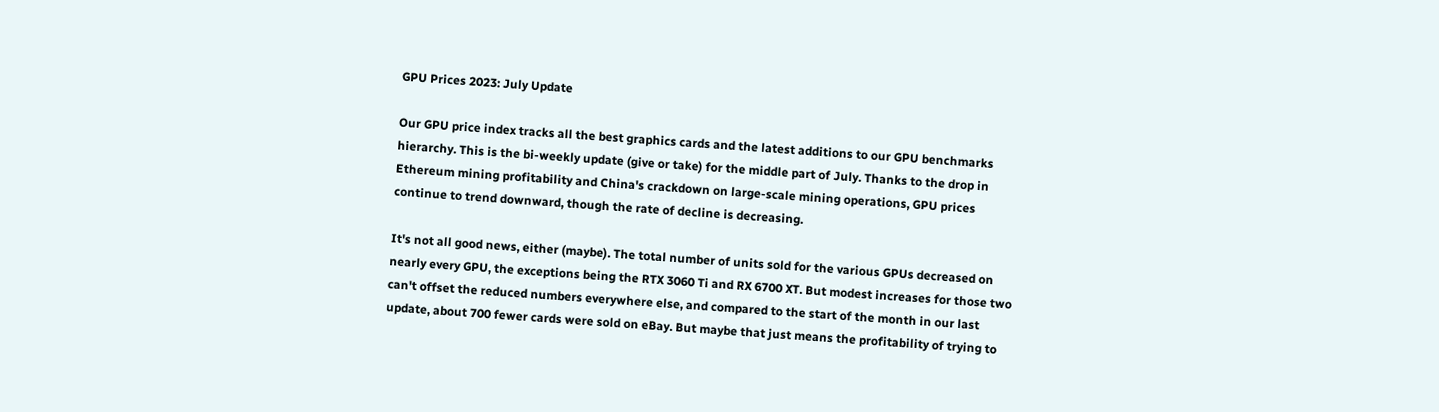GPU Prices 2023: July Update

Our GPU price index tracks all the best graphics cards and the latest additions to our GPU benchmarks hierarchy. This is the bi-weekly update (give or take) for the middle part of July. Thanks to the drop in Ethereum mining profitability and China's crackdown on large-scale mining operations, GPU prices continue to trend downward, though the rate of decline is decreasing.

It's not all good news, either (maybe). The total number of units sold for the various GPUs decreased on nearly every GPU, the exceptions being the RTX 3060 Ti and RX 6700 XT. But modest increases for those two can't offset the reduced numbers everywhere else, and compared to the start of the month in our last update, about 700 fewer cards were sold on eBay. But maybe that just means the profitability of trying to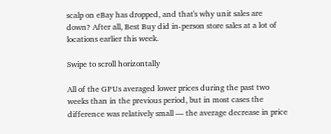scalp on eBay has dropped, and that's why unit sales are down? After all, Best Buy did in-person store sales at a lot of locations earlier this week.

Swipe to scroll horizontally

All of the GPUs averaged lower prices during the past two weeks than in the previous period, but in most cases the difference was relatively small — the average decrease in price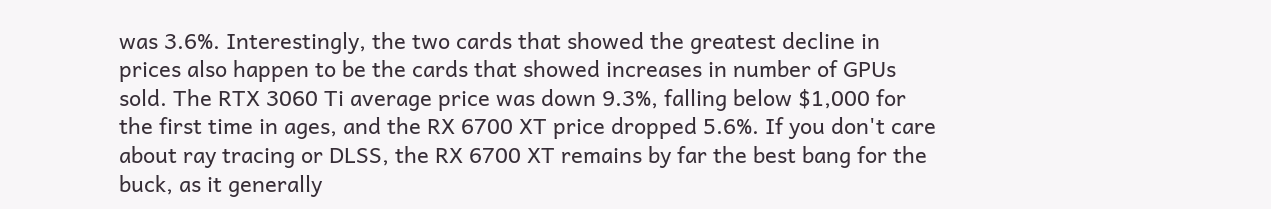was 3.6%. Interestingly, the two cards that showed the greatest decline in prices also happen to be the cards that showed increases in number of GPUs sold. The RTX 3060 Ti average price was down 9.3%, falling below $1,000 for the first time in ages, and the RX 6700 XT price dropped 5.6%. If you don't care about ray tracing or DLSS, the RX 6700 XT remains by far the best bang for the buck, as it generally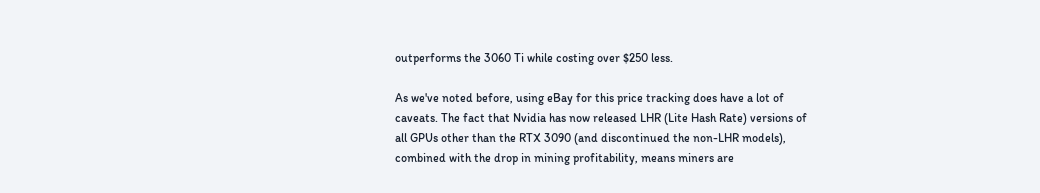outperforms the 3060 Ti while costing over $250 less.

As we've noted before, using eBay for this price tracking does have a lot of caveats. The fact that Nvidia has now released LHR (Lite Hash Rate) versions of all GPUs other than the RTX 3090 (and discontinued the non-LHR models), combined with the drop in mining profitability, means miners are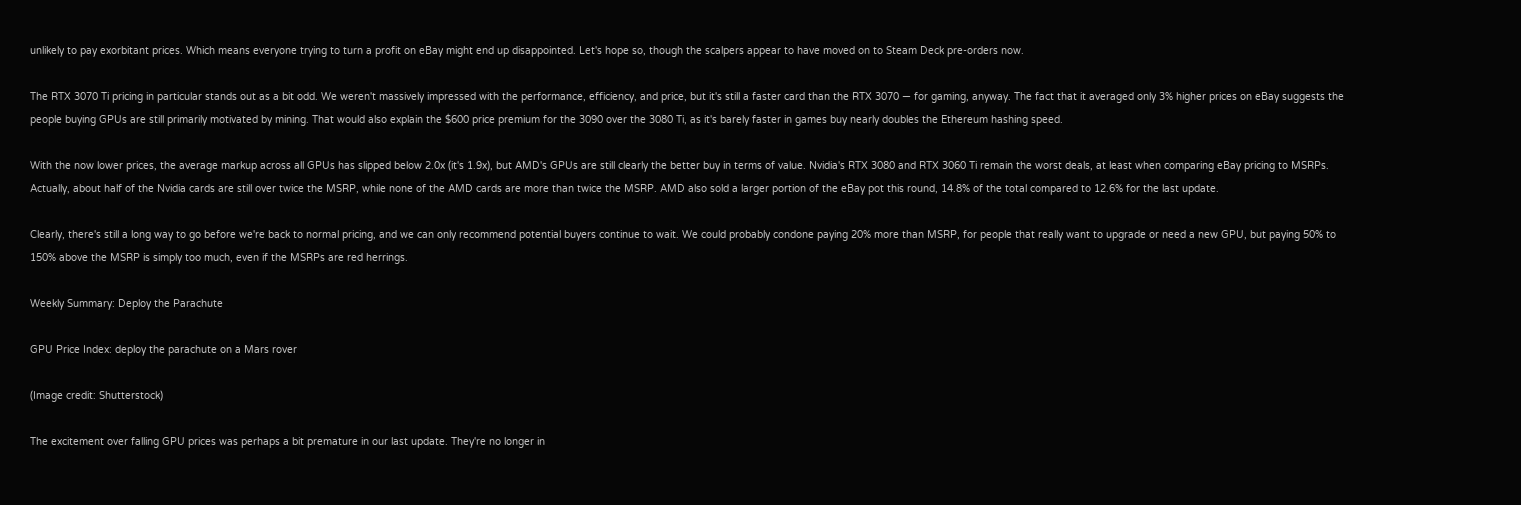unlikely to pay exorbitant prices. Which means everyone trying to turn a profit on eBay might end up disappointed. Let's hope so, though the scalpers appear to have moved on to Steam Deck pre-orders now.

The RTX 3070 Ti pricing in particular stands out as a bit odd. We weren't massively impressed with the performance, efficiency, and price, but it's still a faster card than the RTX 3070 — for gaming, anyway. The fact that it averaged only 3% higher prices on eBay suggests the people buying GPUs are still primarily motivated by mining. That would also explain the $600 price premium for the 3090 over the 3080 Ti, as it's barely faster in games buy nearly doubles the Ethereum hashing speed.

With the now lower prices, the average markup across all GPUs has slipped below 2.0x (it's 1.9x), but AMD's GPUs are still clearly the better buy in terms of value. Nvidia's RTX 3080 and RTX 3060 Ti remain the worst deals, at least when comparing eBay pricing to MSRPs. Actually, about half of the Nvidia cards are still over twice the MSRP, while none of the AMD cards are more than twice the MSRP. AMD also sold a larger portion of the eBay pot this round, 14.8% of the total compared to 12.6% for the last update.

Clearly, there's still a long way to go before we're back to normal pricing, and we can only recommend potential buyers continue to wait. We could probably condone paying 20% more than MSRP, for people that really want to upgrade or need a new GPU, but paying 50% to 150% above the MSRP is simply too much, even if the MSRPs are red herrings.

Weekly Summary: Deploy the Parachute

GPU Price Index: deploy the parachute on a Mars rover

(Image credit: Shutterstock)

The excitement over falling GPU prices was perhaps a bit premature in our last update. They're no longer in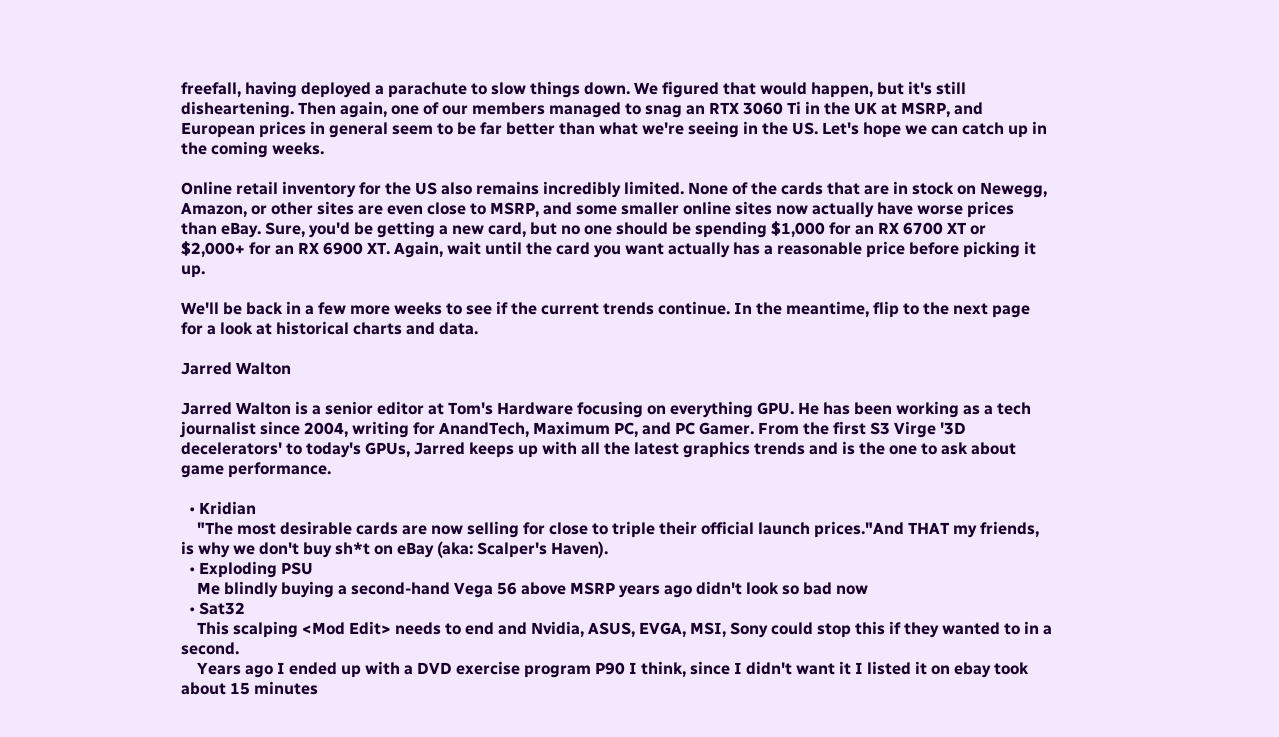freefall, having deployed a parachute to slow things down. We figured that would happen, but it's still disheartening. Then again, one of our members managed to snag an RTX 3060 Ti in the UK at MSRP, and European prices in general seem to be far better than what we're seeing in the US. Let's hope we can catch up in the coming weeks.

Online retail inventory for the US also remains incredibly limited. None of the cards that are in stock on Newegg, Amazon, or other sites are even close to MSRP, and some smaller online sites now actually have worse prices than eBay. Sure, you'd be getting a new card, but no one should be spending $1,000 for an RX 6700 XT or $2,000+ for an RX 6900 XT. Again, wait until the card you want actually has a reasonable price before picking it up.

We'll be back in a few more weeks to see if the current trends continue. In the meantime, flip to the next page for a look at historical charts and data.

Jarred Walton

Jarred Walton is a senior editor at Tom's Hardware focusing on everything GPU. He has been working as a tech journalist since 2004, writing for AnandTech, Maximum PC, and PC Gamer. From the first S3 Virge '3D decelerators' to today's GPUs, Jarred keeps up with all the latest graphics trends and is the one to ask about game performance.

  • Kridian
    "The most desirable cards are now selling for close to triple their official launch prices."And THAT my friends, is why we don't buy sh*t on eBay (aka: Scalper's Haven).
  • Exploding PSU
    Me blindly buying a second-hand Vega 56 above MSRP years ago didn't look so bad now
  • Sat32
    This scalping <Mod Edit> needs to end and Nvidia, ASUS, EVGA, MSI, Sony could stop this if they wanted to in a second.
    Years ago I ended up with a DVD exercise program P90 I think, since I didn't want it I listed it on ebay took about 15 minutes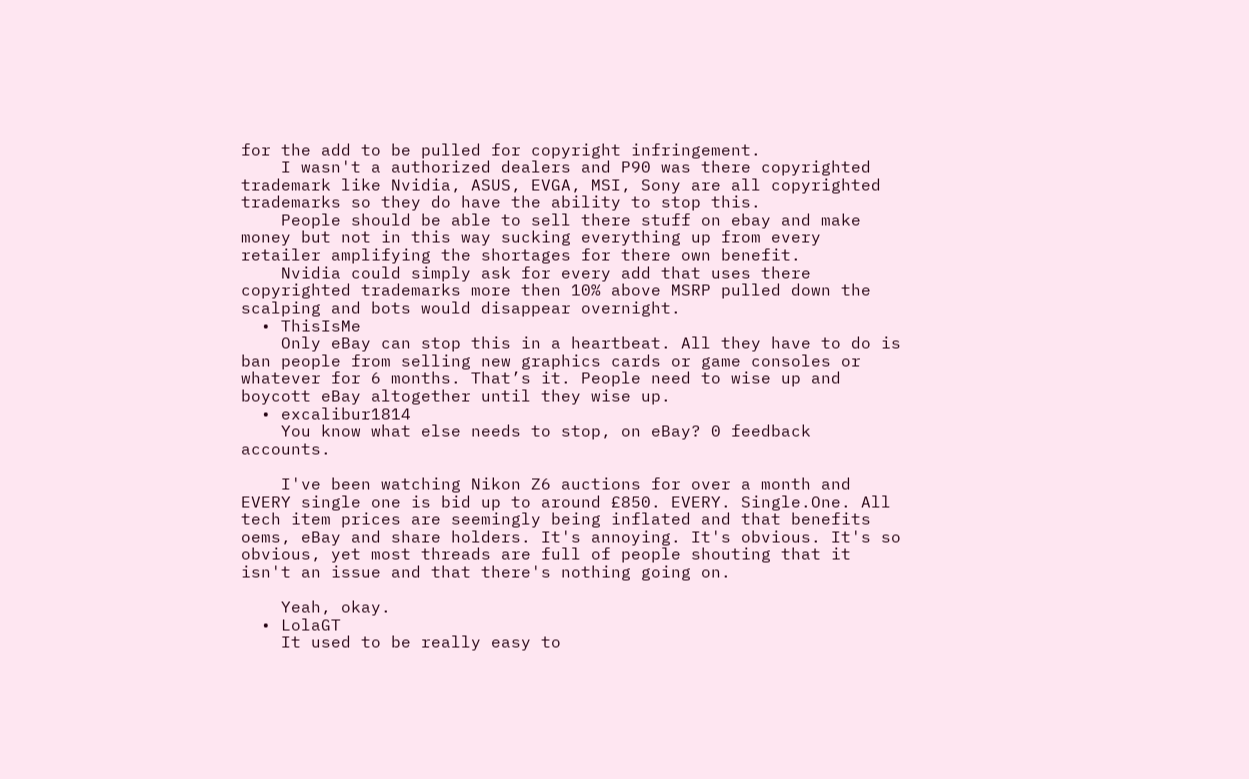for the add to be pulled for copyright infringement.
    I wasn't a authorized dealers and P90 was there copyrighted trademark like Nvidia, ASUS, EVGA, MSI, Sony are all copyrighted trademarks so they do have the ability to stop this.
    People should be able to sell there stuff on ebay and make money but not in this way sucking everything up from every retailer amplifying the shortages for there own benefit.
    Nvidia could simply ask for every add that uses there copyrighted trademarks more then 10% above MSRP pulled down the scalping and bots would disappear overnight.
  • ThisIsMe
    Only eBay can stop this in a heartbeat. All they have to do is ban people from selling new graphics cards or game consoles or whatever for 6 months. That’s it. People need to wise up and boycott eBay altogether until they wise up.
  • excalibur1814
    You know what else needs to stop, on eBay? 0 feedback accounts.

    I've been watching Nikon Z6 auctions for over a month and EVERY single one is bid up to around £850. EVERY. Single.One. All tech item prices are seemingly being inflated and that benefits oems, eBay and share holders. It's annoying. It's obvious. It's so obvious, yet most threads are full of people shouting that it isn't an issue and that there's nothing going on.

    Yeah, okay.
  • LolaGT
    It used to be really easy to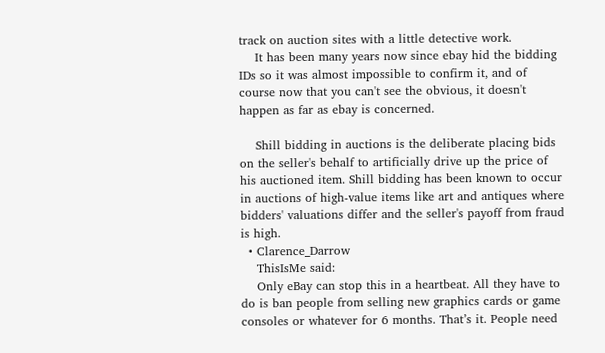track on auction sites with a little detective work.
    It has been many years now since ebay hid the bidding IDs so it was almost impossible to confirm it, and of course now that you can't see the obvious, it doesn't happen as far as ebay is concerned.

    Shill bidding in auctions is the deliberate placing bids on the seller's behalf to artificially drive up the price of his auctioned item. Shill bidding has been known to occur in auctions of high-value items like art and antiques where bidders' valuations differ and the seller's payoff from fraud is high.
  • Clarence_Darrow
    ThisIsMe said:
    Only eBay can stop this in a heartbeat. All they have to do is ban people from selling new graphics cards or game consoles or whatever for 6 months. That’s it. People need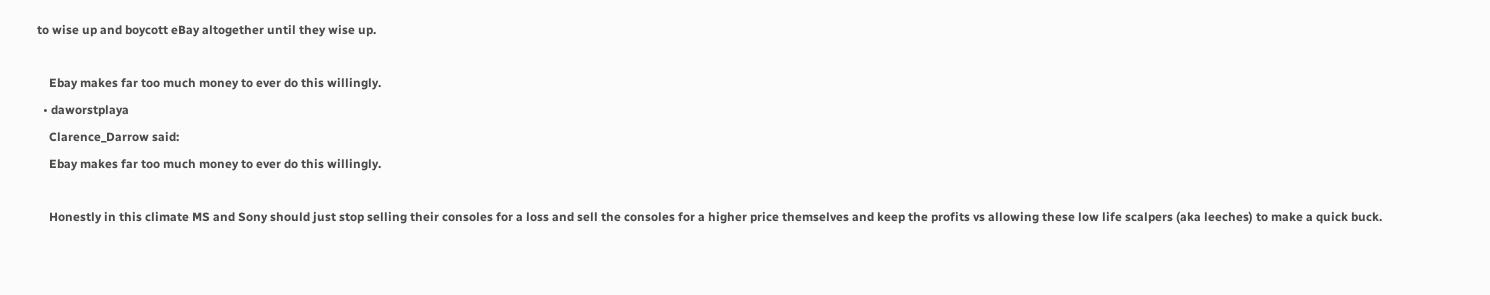to wise up and boycott eBay altogether until they wise up.

    Ebay makes far too much money to ever do this willingly.
  • daworstplaya
    Clarence_Darrow said:
    Ebay makes far too much money to ever do this willingly.

    Honestly in this climate MS and Sony should just stop selling their consoles for a loss and sell the consoles for a higher price themselves and keep the profits vs allowing these low life scalpers (aka leeches) to make a quick buck.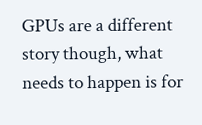GPUs are a different story though, what needs to happen is for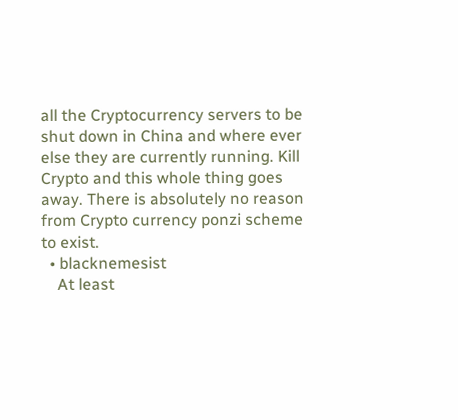all the Cryptocurrency servers to be shut down in China and where ever else they are currently running. Kill Crypto and this whole thing goes away. There is absolutely no reason from Crypto currency ponzi scheme to exist.
  • blacknemesist
    At least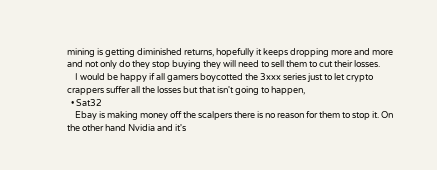mining is getting diminished returns, hopefully it keeps dropping more and more and not only do they stop buying they will need to sell them to cut their losses.
    I would be happy if all gamers boycotted the 3xxx series just to let crypto crappers suffer all the losses but that isn't going to happen,
  • Sat32
    Ebay is making money off the scalpers there is no reason for them to stop it. On the other hand Nvidia and it's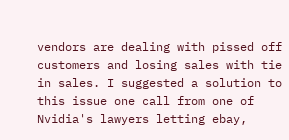vendors are dealing with pissed off customers and losing sales with tie in sales. I suggested a solution to this issue one call from one of Nvidia's lawyers letting ebay,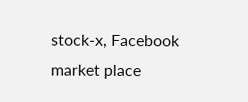stock-x, Facebook market place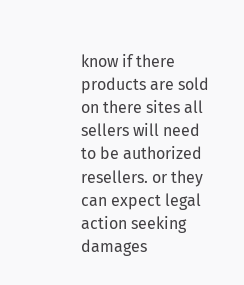know if there products are sold on there sites all sellers will need to be authorized resellers. or they can expect legal action seeking damages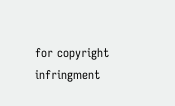for copyright infringment